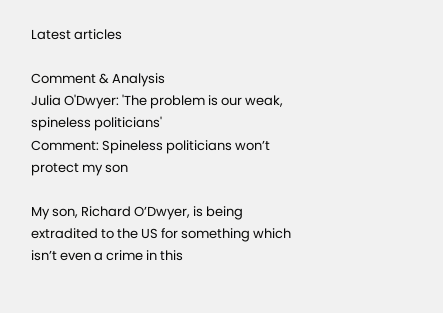Latest articles

Comment & Analysis
Julia O'Dwyer: 'The problem is our weak, spineless politicians'
Comment: Spineless politicians won’t protect my son

My son, Richard O’Dwyer, is being extradited to the US for something which isn’t even a crime in this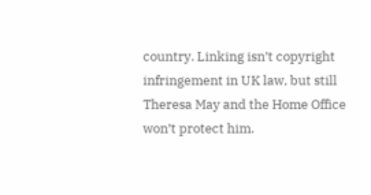country. Linking isn’t copyright infringement in UK law, but still Theresa May and the Home Office won’t protect him.